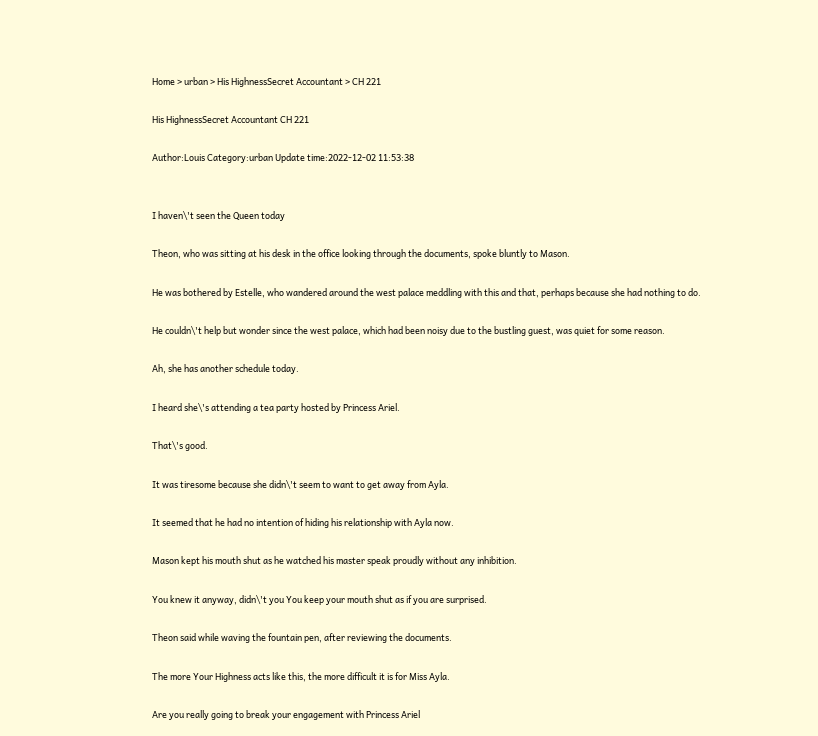Home > urban > His HighnessSecret Accountant > CH 221

His HighnessSecret Accountant CH 221

Author:Louis Category:urban Update time:2022-12-02 11:53:38


I haven\'t seen the Queen today

Theon, who was sitting at his desk in the office looking through the documents, spoke bluntly to Mason.

He was bothered by Estelle, who wandered around the west palace meddling with this and that, perhaps because she had nothing to do.

He couldn\'t help but wonder since the west palace, which had been noisy due to the bustling guest, was quiet for some reason.

Ah, she has another schedule today.

I heard she\'s attending a tea party hosted by Princess Ariel.

That\'s good.

It was tiresome because she didn\'t seem to want to get away from Ayla.

It seemed that he had no intention of hiding his relationship with Ayla now.

Mason kept his mouth shut as he watched his master speak proudly without any inhibition.

You knew it anyway, didn\'t you You keep your mouth shut as if you are surprised.

Theon said while waving the fountain pen, after reviewing the documents.

The more Your Highness acts like this, the more difficult it is for Miss Ayla.

Are you really going to break your engagement with Princess Ariel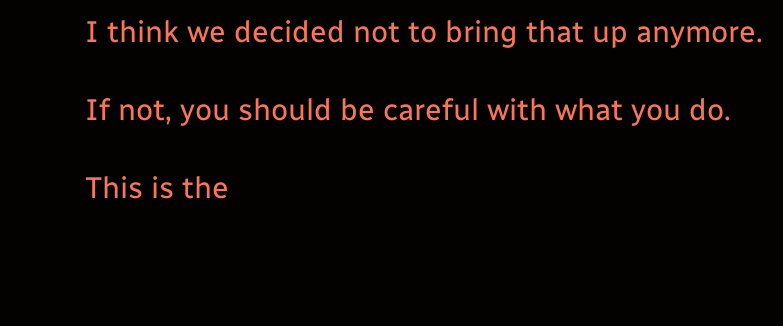I think we decided not to bring that up anymore.

If not, you should be careful with what you do.

This is the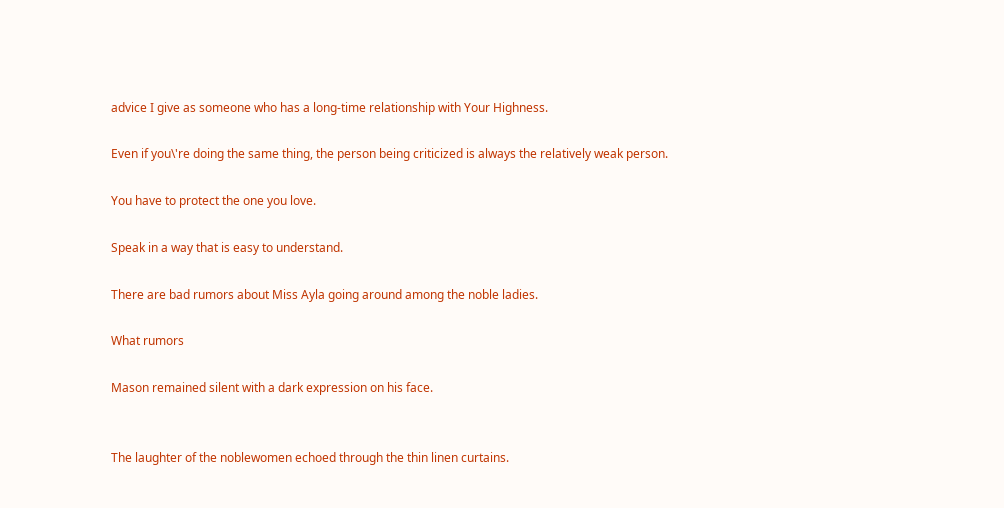advice I give as someone who has a long-time relationship with Your Highness.

Even if you\'re doing the same thing, the person being criticized is always the relatively weak person.

You have to protect the one you love.

Speak in a way that is easy to understand.

There are bad rumors about Miss Ayla going around among the noble ladies.

What rumors

Mason remained silent with a dark expression on his face.


The laughter of the noblewomen echoed through the thin linen curtains.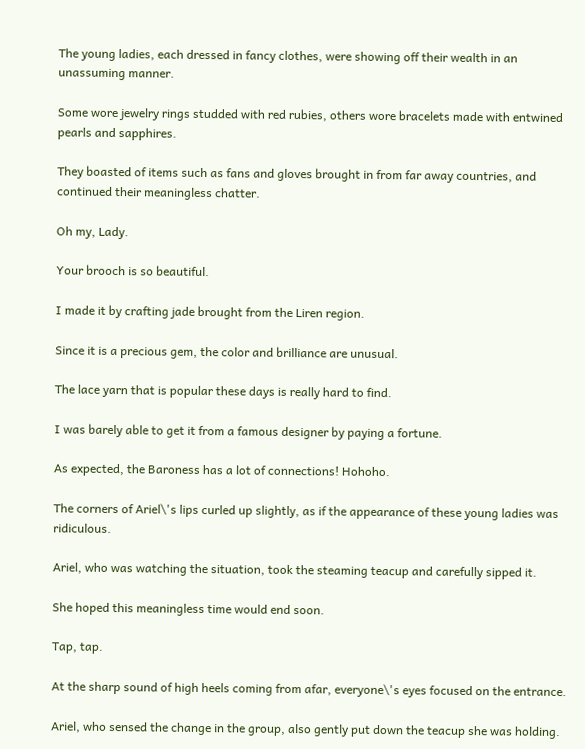The young ladies, each dressed in fancy clothes, were showing off their wealth in an unassuming manner.

Some wore jewelry rings studded with red rubies, others wore bracelets made with entwined pearls and sapphires.

They boasted of items such as fans and gloves brought in from far away countries, and continued their meaningless chatter.

Oh my, Lady.

Your brooch is so beautiful.

I made it by crafting jade brought from the Liren region.

Since it is a precious gem, the color and brilliance are unusual.

The lace yarn that is popular these days is really hard to find.

I was barely able to get it from a famous designer by paying a fortune.

As expected, the Baroness has a lot of connections! Hohoho.

The corners of Ariel\'s lips curled up slightly, as if the appearance of these young ladies was ridiculous.

Ariel, who was watching the situation, took the steaming teacup and carefully sipped it.

She hoped this meaningless time would end soon.

Tap, tap.

At the sharp sound of high heels coming from afar, everyone\'s eyes focused on the entrance.

Ariel, who sensed the change in the group, also gently put down the teacup she was holding.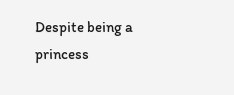Despite being a princess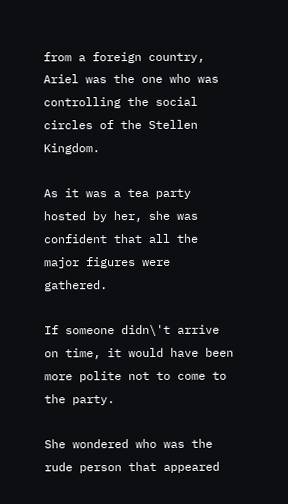from a foreign country, Ariel was the one who was controlling the social circles of the Stellen Kingdom.

As it was a tea party hosted by her, she was confident that all the major figures were gathered.

If someone didn\'t arrive on time, it would have been more polite not to come to the party.

She wondered who was the rude person that appeared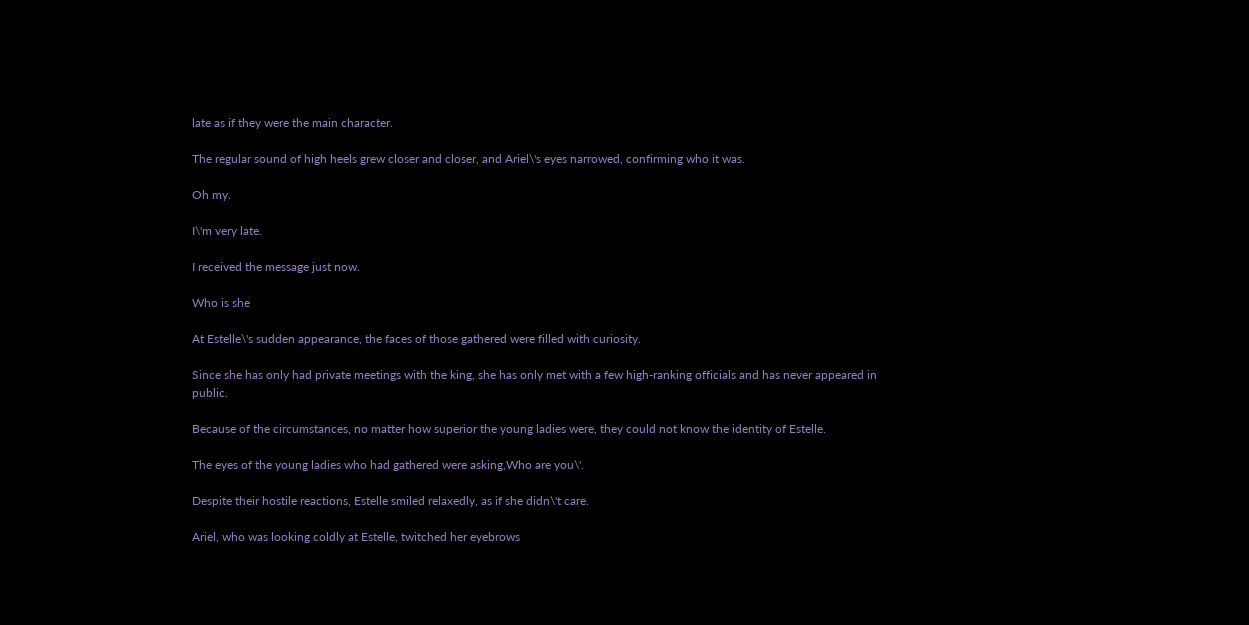late as if they were the main character.

The regular sound of high heels grew closer and closer, and Ariel\'s eyes narrowed, confirming who it was.

Oh my.

I\'m very late.

I received the message just now.

Who is she

At Estelle\'s sudden appearance, the faces of those gathered were filled with curiosity.

Since she has only had private meetings with the king, she has only met with a few high-ranking officials and has never appeared in public.

Because of the circumstances, no matter how superior the young ladies were, they could not know the identity of Estelle.

The eyes of the young ladies who had gathered were asking,Who are you\'.

Despite their hostile reactions, Estelle smiled relaxedly, as if she didn\'t care.

Ariel, who was looking coldly at Estelle, twitched her eyebrows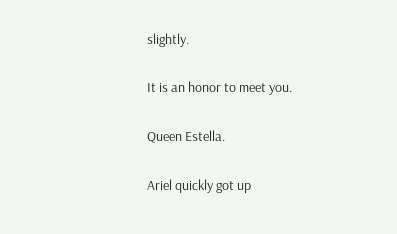slightly.

It is an honor to meet you.

Queen Estella.

Ariel quickly got up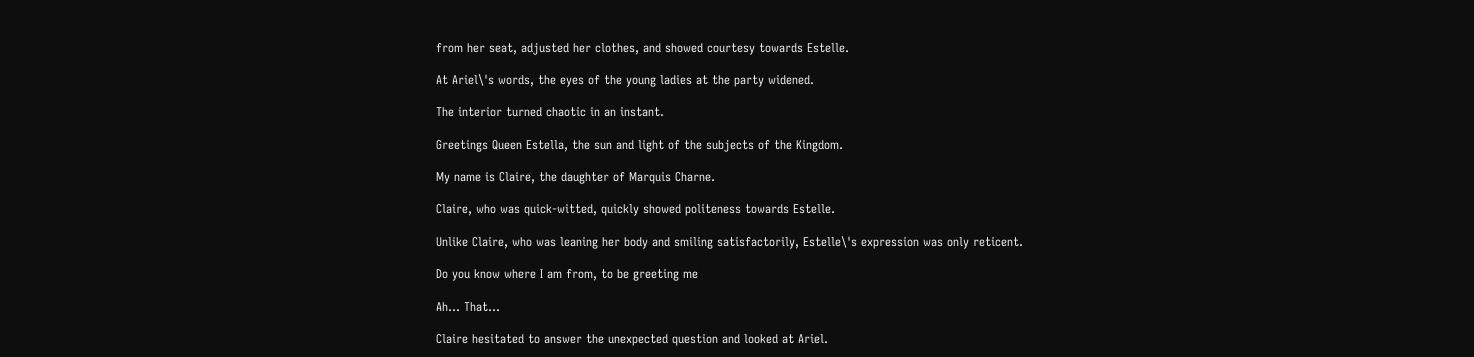from her seat, adjusted her clothes, and showed courtesy towards Estelle.

At Ariel\'s words, the eyes of the young ladies at the party widened.

The interior turned chaotic in an instant.

Greetings Queen Estella, the sun and light of the subjects of the Kingdom.

My name is Claire, the daughter of Marquis Charne.

Claire, who was quick-witted, quickly showed politeness towards Estelle.

Unlike Claire, who was leaning her body and smiling satisfactorily, Estelle\'s expression was only reticent.

Do you know where I am from, to be greeting me

Ah… That…

Claire hesitated to answer the unexpected question and looked at Ariel.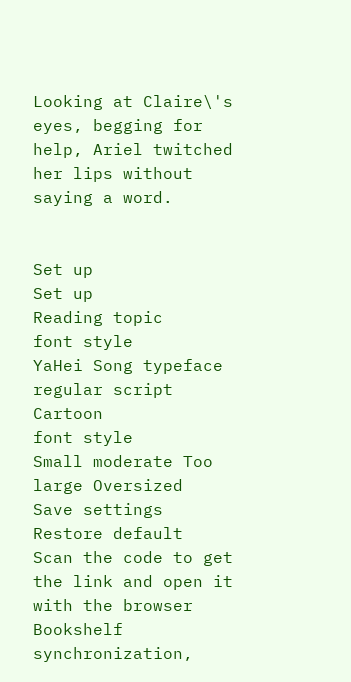Looking at Claire\'s eyes, begging for help, Ariel twitched her lips without saying a word.


Set up
Set up
Reading topic
font style
YaHei Song typeface regular script Cartoon
font style
Small moderate Too large Oversized
Save settings
Restore default
Scan the code to get the link and open it with the browser
Bookshelf synchronization,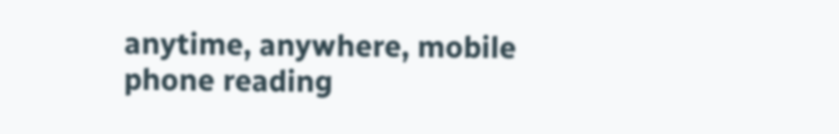anytime, anywhere, mobile phone reading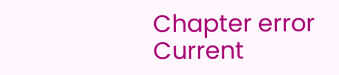Chapter error
Current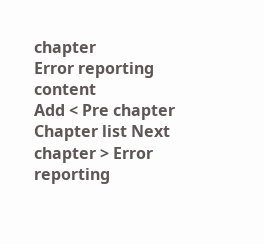chapter
Error reporting content
Add < Pre chapter Chapter list Next chapter > Error reporting